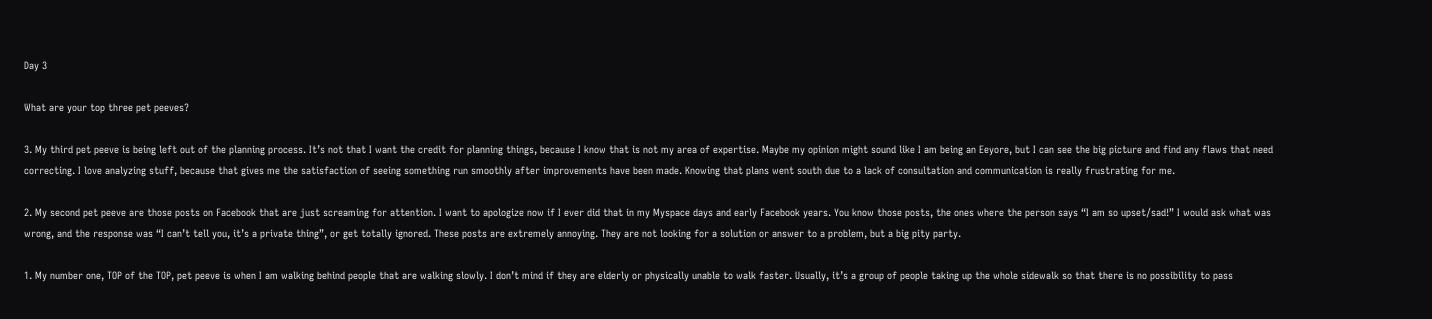Day 3

What are your top three pet peeves?

3. My third pet peeve is being left out of the planning process. It’s not that I want the credit for planning things, because I know that is not my area of expertise. Maybe my opinion might sound like I am being an Eeyore, but I can see the big picture and find any flaws that need correcting. I love analyzing stuff, because that gives me the satisfaction of seeing something run smoothly after improvements have been made. Knowing that plans went south due to a lack of consultation and communication is really frustrating for me.

2. My second pet peeve are those posts on Facebook that are just screaming for attention. I want to apologize now if I ever did that in my Myspace days and early Facebook years. You know those posts, the ones where the person says “I am so upset/sad!” I would ask what was wrong, and the response was “I can’t tell you, it’s a private thing”, or get totally ignored. These posts are extremely annoying. They are not looking for a solution or answer to a problem, but a big pity party.

1. My number one, TOP of the TOP, pet peeve is when I am walking behind people that are walking slowly. I don’t mind if they are elderly or physically unable to walk faster. Usually, it’s a group of people taking up the whole sidewalk so that there is no possibility to pass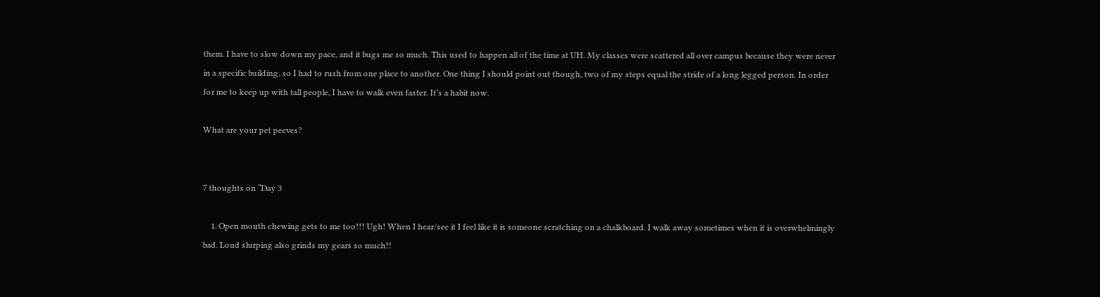them. I have to slow down my pace, and it bugs me so much. This used to happen all of the time at UH. My classes were scattered all over campus because they were never in a specific building, so I had to rush from one place to another. One thing I should point out though, two of my steps equal the stride of a long legged person. In order for me to keep up with tall people, I have to walk even faster. It’s a habit now.

What are your pet peeves?


7 thoughts on “Day 3

    1. Open mouth chewing gets to me too!!! Ugh! When I hear/see it I feel like it is someone scratching on a chalkboard. I walk away sometimes when it is overwhelmingly bad. Loud slurping also grinds my gears so much!!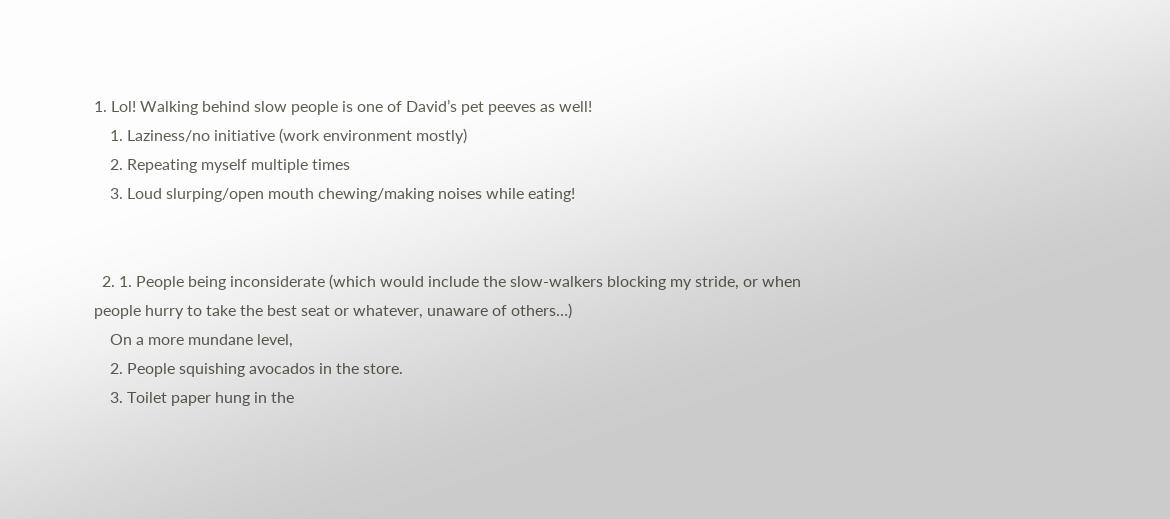1. Lol! Walking behind slow people is one of David’s pet peeves as well!
    1. Laziness/no initiative (work environment mostly)
    2. Repeating myself multiple times
    3. Loud slurping/open mouth chewing/making noises while eating!


  2. 1. People being inconsiderate (which would include the slow-walkers blocking my stride, or when people hurry to take the best seat or whatever, unaware of others…)
    On a more mundane level,
    2. People squishing avocados in the store.
    3. Toilet paper hung in the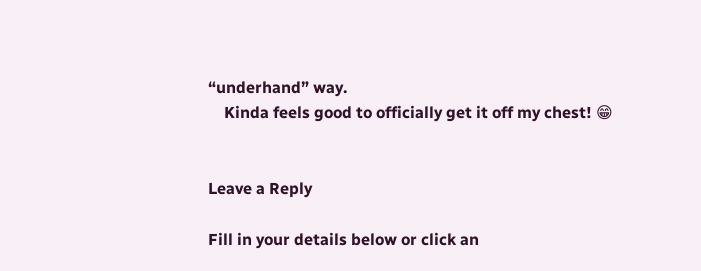“underhand” way.
    Kinda feels good to officially get it off my chest! 😁


Leave a Reply

Fill in your details below or click an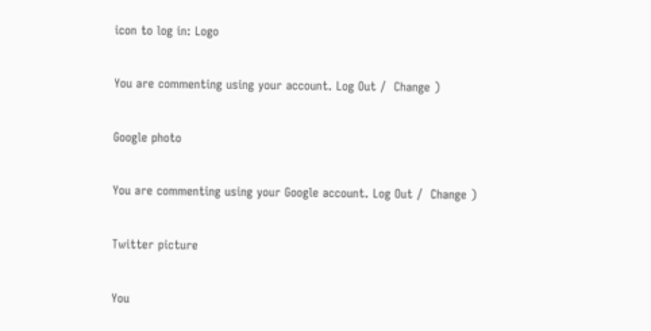icon to log in: Logo

You are commenting using your account. Log Out /  Change )

Google photo

You are commenting using your Google account. Log Out /  Change )

Twitter picture

You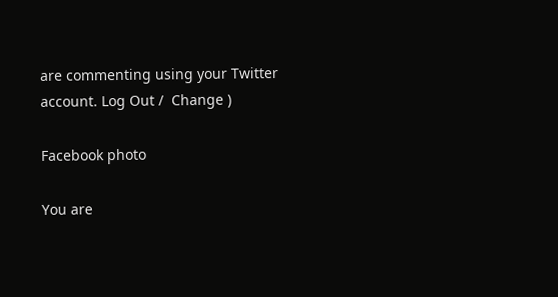are commenting using your Twitter account. Log Out /  Change )

Facebook photo

You are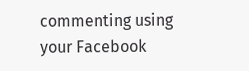commenting using your Facebook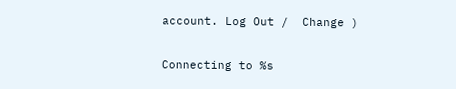account. Log Out /  Change )

Connecting to %s